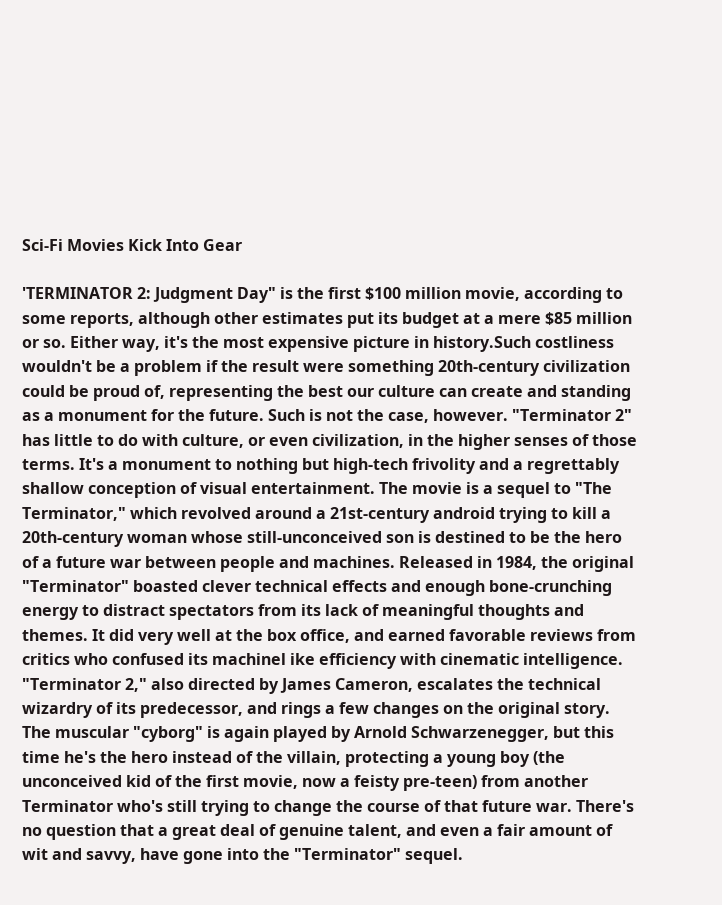Sci-Fi Movies Kick Into Gear

'TERMINATOR 2: Judgment Day" is the first $100 million movie, according to some reports, although other estimates put its budget at a mere $85 million or so. Either way, it's the most expensive picture in history.Such costliness wouldn't be a problem if the result were something 20th-century civilization could be proud of, representing the best our culture can create and standing as a monument for the future. Such is not the case, however. "Terminator 2" has little to do with culture, or even civilization, in the higher senses of those terms. It's a monument to nothing but high-tech frivolity and a regrettably shallow conception of visual entertainment. The movie is a sequel to "The Terminator," which revolved around a 21st-century android trying to kill a 20th-century woman whose still-unconceived son is destined to be the hero of a future war between people and machines. Released in 1984, the original "Terminator" boasted clever technical effects and enough bone-crunching energy to distract spectators from its lack of meaningful thoughts and themes. It did very well at the box office, and earned favorable reviews from critics who confused its machinel ike efficiency with cinematic intelligence. "Terminator 2," also directed by James Cameron, escalates the technical wizardry of its predecessor, and rings a few changes on the original story. The muscular "cyborg" is again played by Arnold Schwarzenegger, but this time he's the hero instead of the villain, protecting a young boy (the unconceived kid of the first movie, now a feisty pre-teen) from another Terminator who's still trying to change the course of that future war. There's no question that a great deal of genuine talent, and even a fair amount of wit and savvy, have gone into the "Terminator" sequel.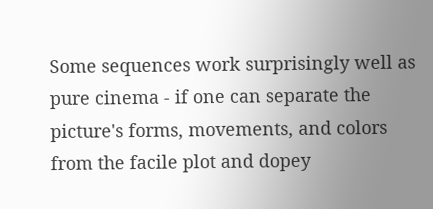Some sequences work surprisingly well as pure cinema - if one can separate the picture's forms, movements, and colors from the facile plot and dopey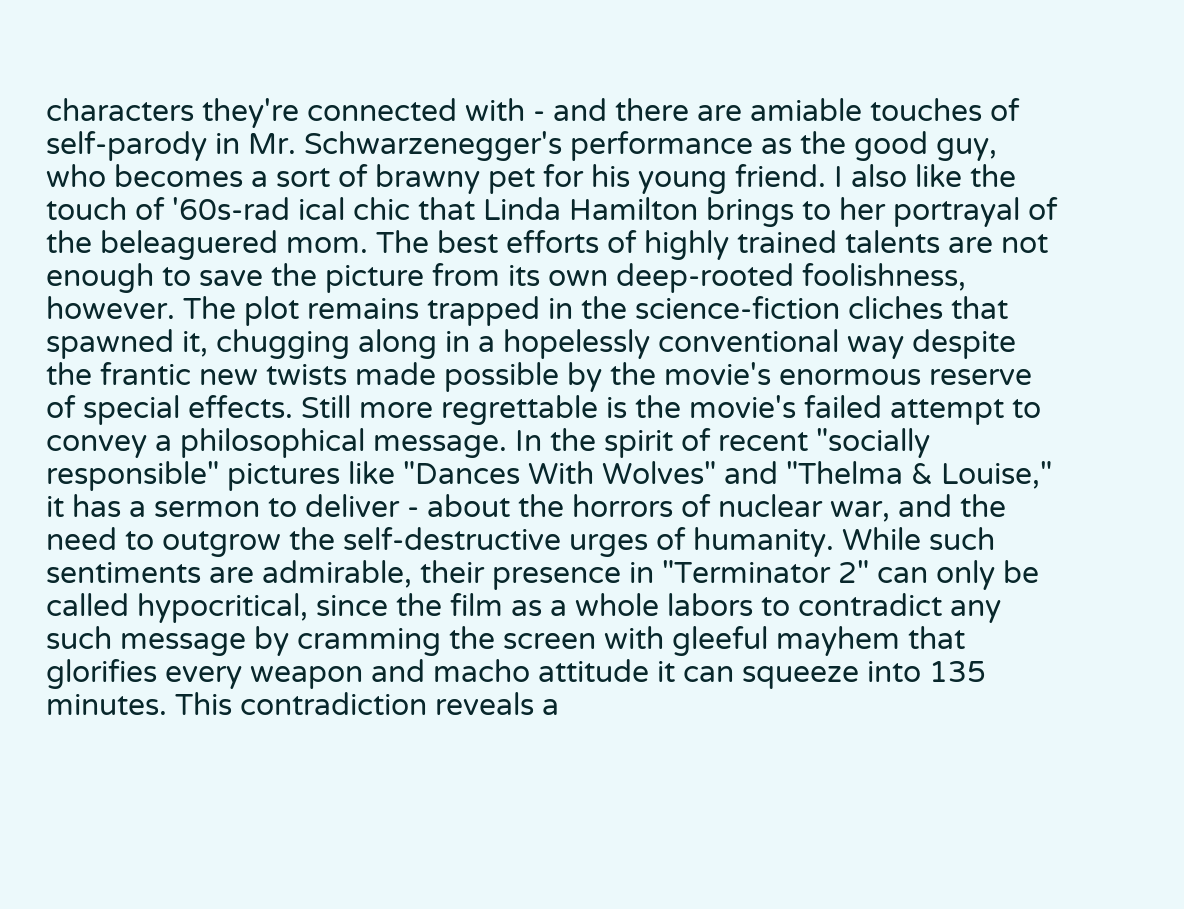characters they're connected with - and there are amiable touches of self-parody in Mr. Schwarzenegger's performance as the good guy, who becomes a sort of brawny pet for his young friend. I also like the touch of '60s-rad ical chic that Linda Hamilton brings to her portrayal of the beleaguered mom. The best efforts of highly trained talents are not enough to save the picture from its own deep-rooted foolishness, however. The plot remains trapped in the science-fiction cliches that spawned it, chugging along in a hopelessly conventional way despite the frantic new twists made possible by the movie's enormous reserve of special effects. Still more regrettable is the movie's failed attempt to convey a philosophical message. In the spirit of recent "socially responsible" pictures like "Dances With Wolves" and "Thelma & Louise," it has a sermon to deliver - about the horrors of nuclear war, and the need to outgrow the self-destructive urges of humanity. While such sentiments are admirable, their presence in "Terminator 2" can only be called hypocritical, since the film as a whole labors to contradict any such message by cramming the screen with gleeful mayhem that glorifies every weapon and macho attitude it can squeeze into 135 minutes. This contradiction reveals a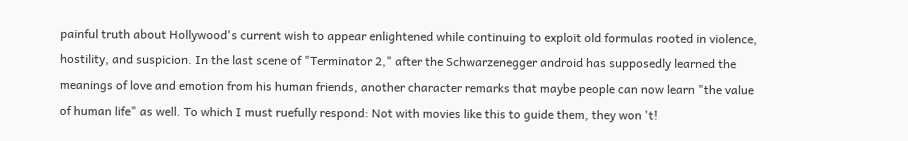painful truth about Hollywood's current wish to appear enlightened while continuing to exploit old formulas rooted in violence, hostility, and suspicion. In the last scene of "Terminator 2," after the Schwarzenegger android has supposedly learned the meanings of love and emotion from his human friends, another character remarks that maybe people can now learn "the value of human life" as well. To which I must ruefully respond: Not with movies like this to guide them, they won 't!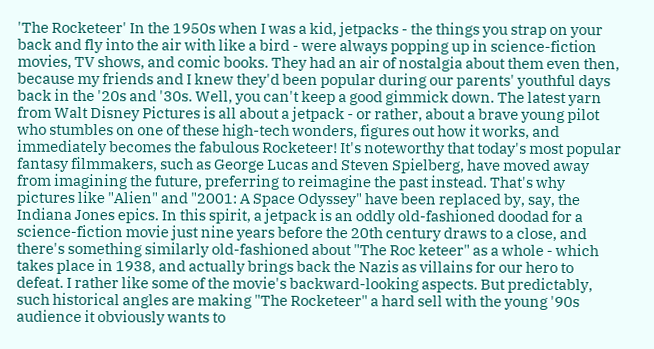'The Rocketeer' In the 1950s when I was a kid, jetpacks - the things you strap on your back and fly into the air with like a bird - were always popping up in science-fiction movies, TV shows, and comic books. They had an air of nostalgia about them even then, because my friends and I knew they'd been popular during our parents' youthful days back in the '20s and '30s. Well, you can't keep a good gimmick down. The latest yarn from Walt Disney Pictures is all about a jetpack - or rather, about a brave young pilot who stumbles on one of these high-tech wonders, figures out how it works, and immediately becomes the fabulous Rocketeer! It's noteworthy that today's most popular fantasy filmmakers, such as George Lucas and Steven Spielberg, have moved away from imagining the future, preferring to reimagine the past instead. That's why pictures like "Alien" and "2001: A Space Odyssey" have been replaced by, say, the Indiana Jones epics. In this spirit, a jetpack is an oddly old-fashioned doodad for a science-fiction movie just nine years before the 20th century draws to a close, and there's something similarly old-fashioned about "The Roc keteer" as a whole - which takes place in 1938, and actually brings back the Nazis as villains for our hero to defeat. I rather like some of the movie's backward-looking aspects. But predictably, such historical angles are making "The Rocketeer" a hard sell with the young '90s audience it obviously wants to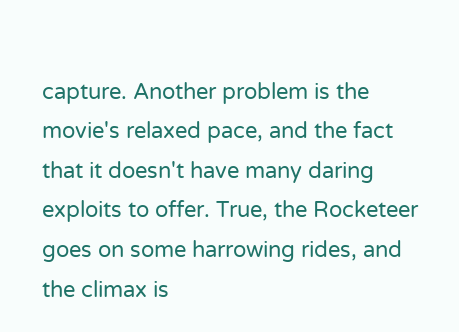capture. Another problem is the movie's relaxed pace, and the fact that it doesn't have many daring exploits to offer. True, the Rocketeer goes on some harrowing rides, and the climax is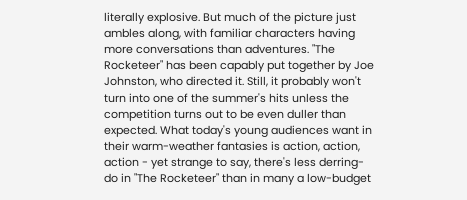literally explosive. But much of the picture just ambles along, with familiar characters having more conversations than adventures. "The Rocketeer" has been capably put together by Joe Johnston, who directed it. Still, it probably won't turn into one of the summer's hits unless the competition turns out to be even duller than expected. What today's young audiences want in their warm-weather fantasies is action, action, action - yet strange to say, there's less derring-do in "The Rocketeer" than in many a low-budget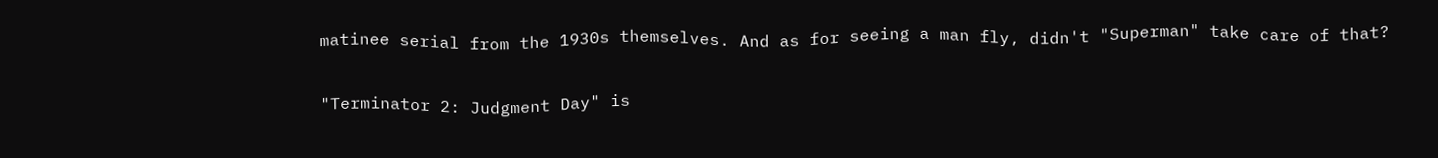matinee serial from the 1930s themselves. And as for seeing a man fly, didn't "Superman" take care of that?

"Terminator 2: Judgment Day" is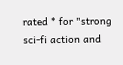rated * for "strong sci-fi action and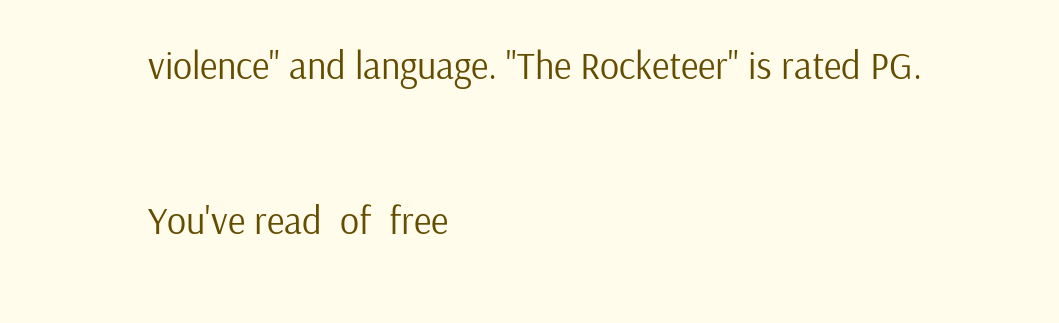violence" and language. "The Rocketeer" is rated PG.

You've read  of  free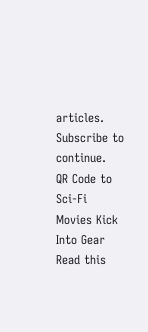articles. Subscribe to continue.
QR Code to Sci-Fi Movies Kick Into Gear
Read this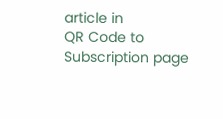article in
QR Code to Subscription page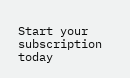Start your subscription today